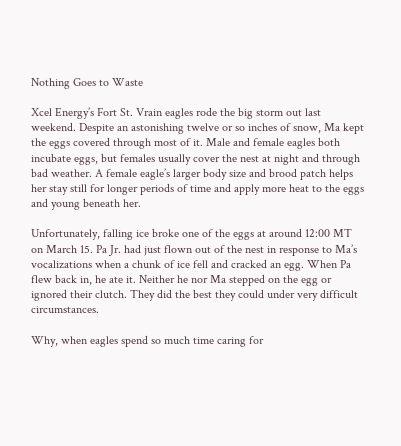Nothing Goes to Waste

Xcel Energy’s Fort St. Vrain eagles rode the big storm out last weekend. Despite an astonishing twelve or so inches of snow, Ma kept the eggs covered through most of it. Male and female eagles both incubate eggs, but females usually cover the nest at night and through bad weather. A female eagle’s larger body size and brood patch helps her stay still for longer periods of time and apply more heat to the eggs and young beneath her.

Unfortunately, falling ice broke one of the eggs at around 12:00 MT on March 15. Pa Jr. had just flown out of the nest in response to Ma’s vocalizations when a chunk of ice fell and cracked an egg. When Pa flew back in, he ate it. Neither he nor Ma stepped on the egg or ignored their clutch. They did the best they could under very difficult circumstances.

Why, when eagles spend so much time caring for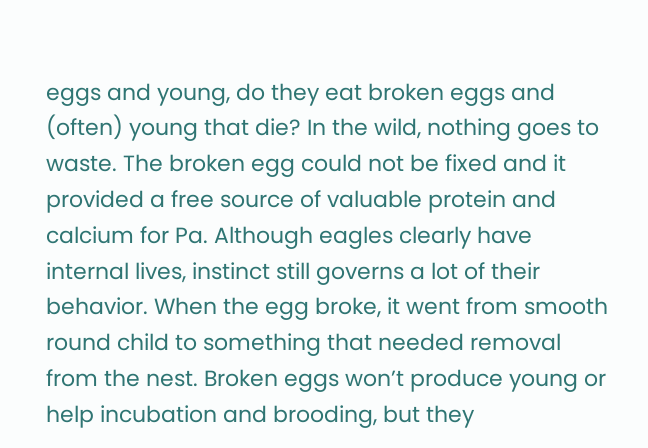eggs and young, do they eat broken eggs and (often) young that die? In the wild, nothing goes to waste. The broken egg could not be fixed and it provided a free source of valuable protein and calcium for Pa. Although eagles clearly have internal lives, instinct still governs a lot of their behavior. When the egg broke, it went from smooth round child to something that needed removal from the nest. Broken eggs won’t produce young or help incubation and brooding, but they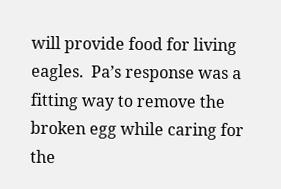will provide food for living eagles.  Pa’s response was a fitting way to remove the broken egg while caring for the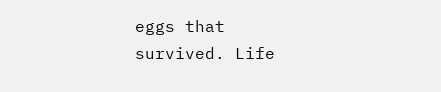eggs that survived. Life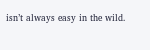isn’t always easy in the wild.